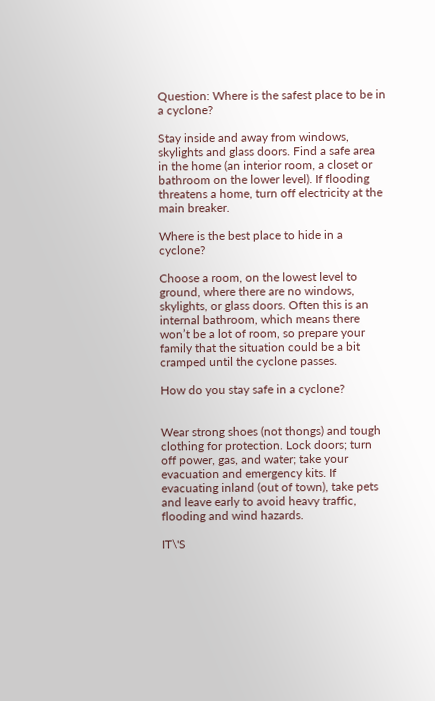Question: Where is the safest place to be in a cyclone?

Stay inside and away from windows, skylights and glass doors. Find a safe area in the home (an interior room, a closet or bathroom on the lower level). If flooding threatens a home, turn off electricity at the main breaker.

Where is the best place to hide in a cyclone?

Choose a room, on the lowest level to ground, where there are no windows, skylights, or glass doors. Often this is an internal bathroom, which means there won’t be a lot of room, so prepare your family that the situation could be a bit cramped until the cyclone passes.

How do you stay safe in a cyclone?


Wear strong shoes (not thongs) and tough clothing for protection. Lock doors; turn off power, gas, and water; take your evacuation and emergency kits. If evacuating inland (out of town), take pets and leave early to avoid heavy traffic, flooding and wind hazards.

IT\'S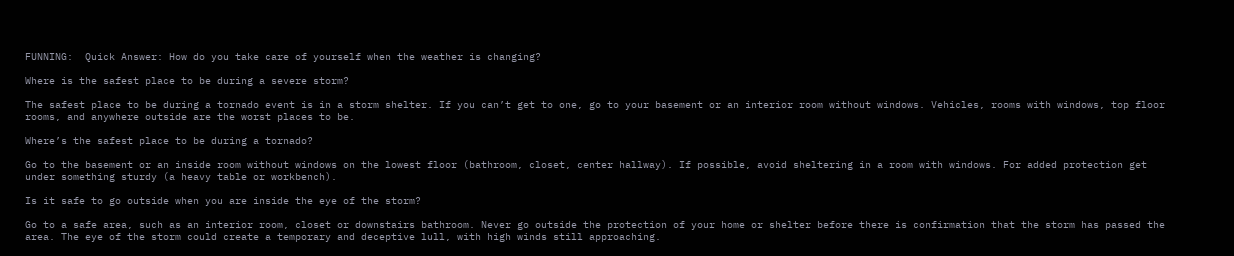FUNNING:  Quick Answer: How do you take care of yourself when the weather is changing?

Where is the safest place to be during a severe storm?

The safest place to be during a tornado event is in a storm shelter. If you can’t get to one, go to your basement or an interior room without windows. Vehicles, rooms with windows, top floor rooms, and anywhere outside are the worst places to be.

Where’s the safest place to be during a tornado?

Go to the basement or an inside room without windows on the lowest floor (bathroom, closet, center hallway). If possible, avoid sheltering in a room with windows. For added protection get under something sturdy (a heavy table or workbench).

Is it safe to go outside when you are inside the eye of the storm?

Go to a safe area, such as an interior room, closet or downstairs bathroom. Never go outside the protection of your home or shelter before there is confirmation that the storm has passed the area. The eye of the storm could create a temporary and deceptive lull, with high winds still approaching.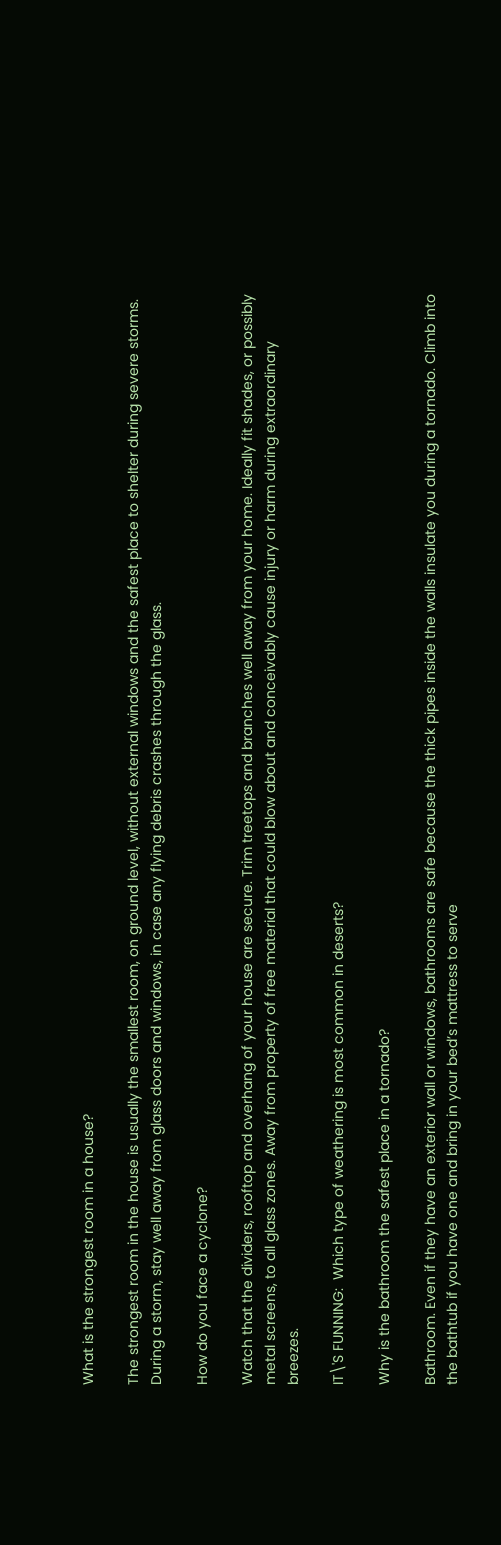What is the strongest room in a house?

The strongest room in the house is usually the smallest room, on ground level, without external windows and the safest place to shelter during severe storms. During a storm, stay well away from glass doors and windows, in case any flying debris crashes through the glass.

How do you face a cyclone?

Watch that the dividers, rooftop and overhang of your house are secure. Trim treetops and branches well away from your home. Ideally fit shades, or possibly metal screens, to all glass zones. Away from property of free material that could blow about and conceivably cause injury or harm during extraordinary breezes.

IT\'S FUNNING:  Which type of weathering is most common in deserts?

Why is the bathroom the safest place in a tornado?

Bathroom. Even if they have an exterior wall or windows, bathrooms are safe because the thick pipes inside the walls insulate you during a tornado. Climb into the bathtub if you have one and bring in your bed’s mattress to serve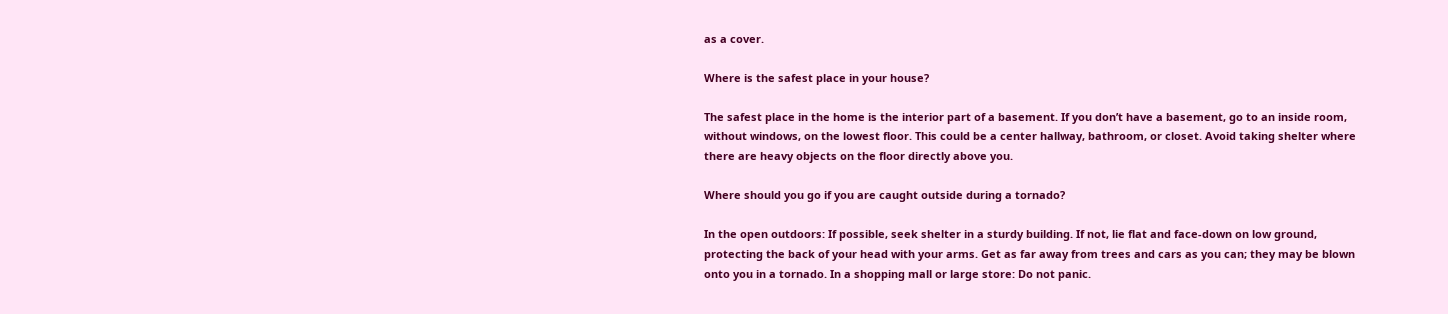as a cover.

Where is the safest place in your house?

The safest place in the home is the interior part of a basement. If you don’t have a basement, go to an inside room, without windows, on the lowest floor. This could be a center hallway, bathroom, or closet. Avoid taking shelter where there are heavy objects on the floor directly above you.

Where should you go if you are caught outside during a tornado?

In the open outdoors: If possible, seek shelter in a sturdy building. If not, lie flat and face-down on low ground, protecting the back of your head with your arms. Get as far away from trees and cars as you can; they may be blown onto you in a tornado. In a shopping mall or large store: Do not panic.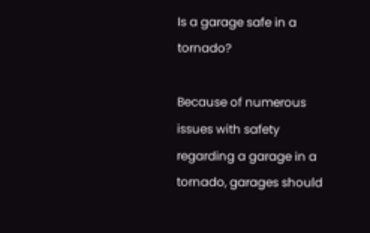Is a garage safe in a tornado?

Because of numerous issues with safety regarding a garage in a tornado, garages should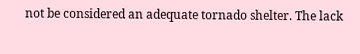not be considered an adequate tornado shelter. The lack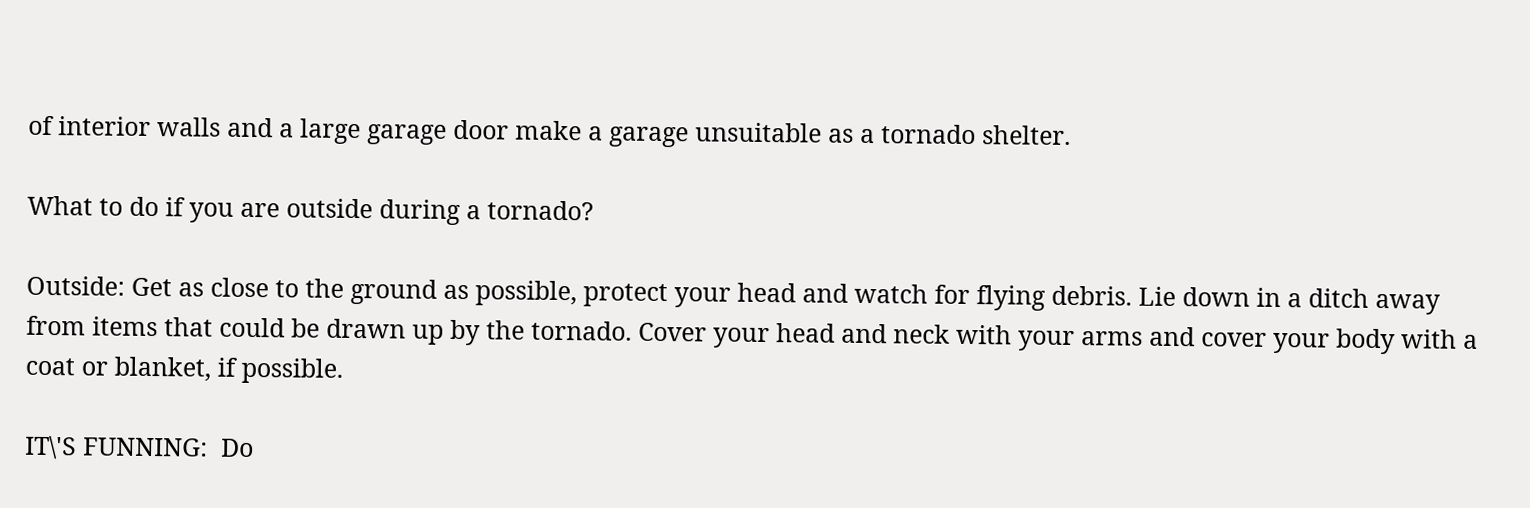of interior walls and a large garage door make a garage unsuitable as a tornado shelter.

What to do if you are outside during a tornado?

Outside: Get as close to the ground as possible, protect your head and watch for flying debris. Lie down in a ditch away from items that could be drawn up by the tornado. Cover your head and neck with your arms and cover your body with a coat or blanket, if possible.

IT\'S FUNNING:  Do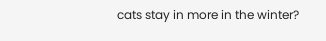cats stay in more in the winter?